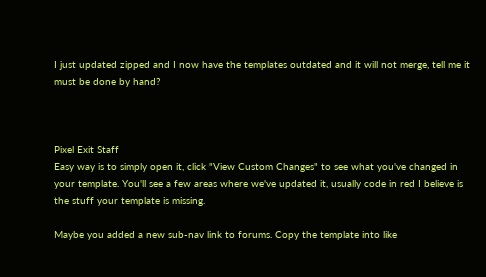I just updated zipped and I now have the templates outdated and it will not merge, tell me it must be done by hand?



Pixel Exit Staff
Easy way is to simply open it, click "View Custom Changes" to see what you've changed in your template. You'll see a few areas where we've updated it, usually code in red I believe is the stuff your template is missing.

Maybe you added a new sub-nav link to forums. Copy the template into like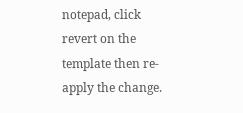notepad, click revert on the template then re-apply the change.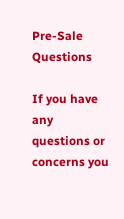Pre-Sale Questions

If you have any questions or concerns you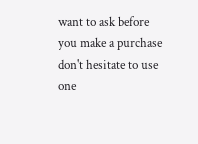want to ask before you make a purchase don't hesitate to use one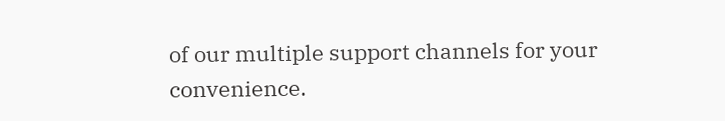of our multiple support channels for your convenience.